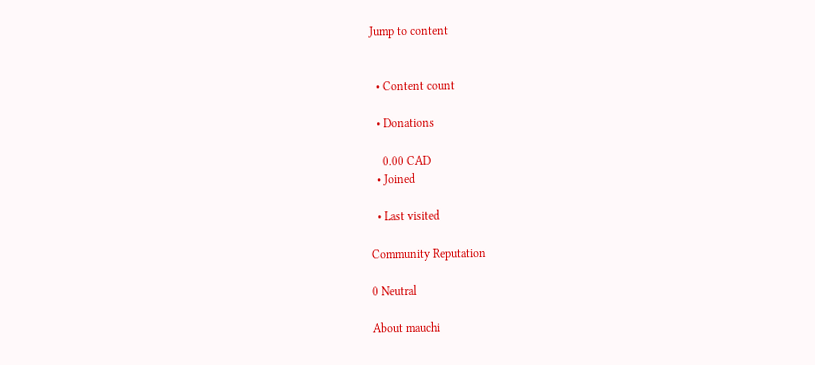Jump to content


  • Content count

  • Donations

    0.00 CAD
  • Joined

  • Last visited

Community Reputation

0 Neutral

About mauchi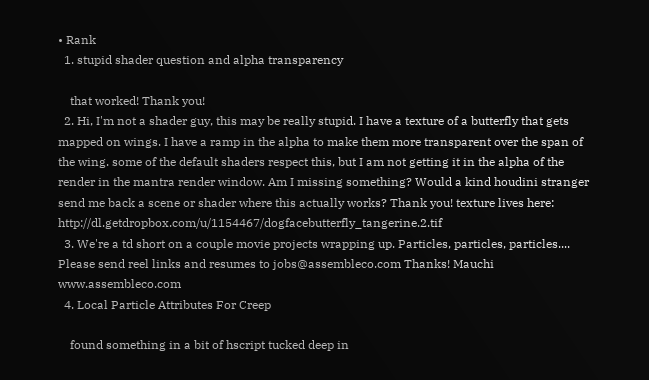• Rank
  1. stupid shader question and alpha transparency

    that worked! Thank you!
  2. Hi, I'm not a shader guy, this may be really stupid. I have a texture of a butterfly that gets mapped on wings. I have a ramp in the alpha to make them more transparent over the span of the wing. some of the default shaders respect this, but I am not getting it in the alpha of the render in the mantra render window. Am I missing something? Would a kind houdini stranger send me back a scene or shader where this actually works? Thank you! texture lives here: http://dl.getdropbox.com/u/1154467/dogfacebutterfly_tangerine.2.tif
  3. We're a td short on a couple movie projects wrapping up. Particles, particles, particles.... Please send reel links and resumes to jobs@assembleco.com Thanks! Mauchi www.assembleco.com
  4. Local Particle Attributes For Creep

    found something in a bit of hscript tucked deep in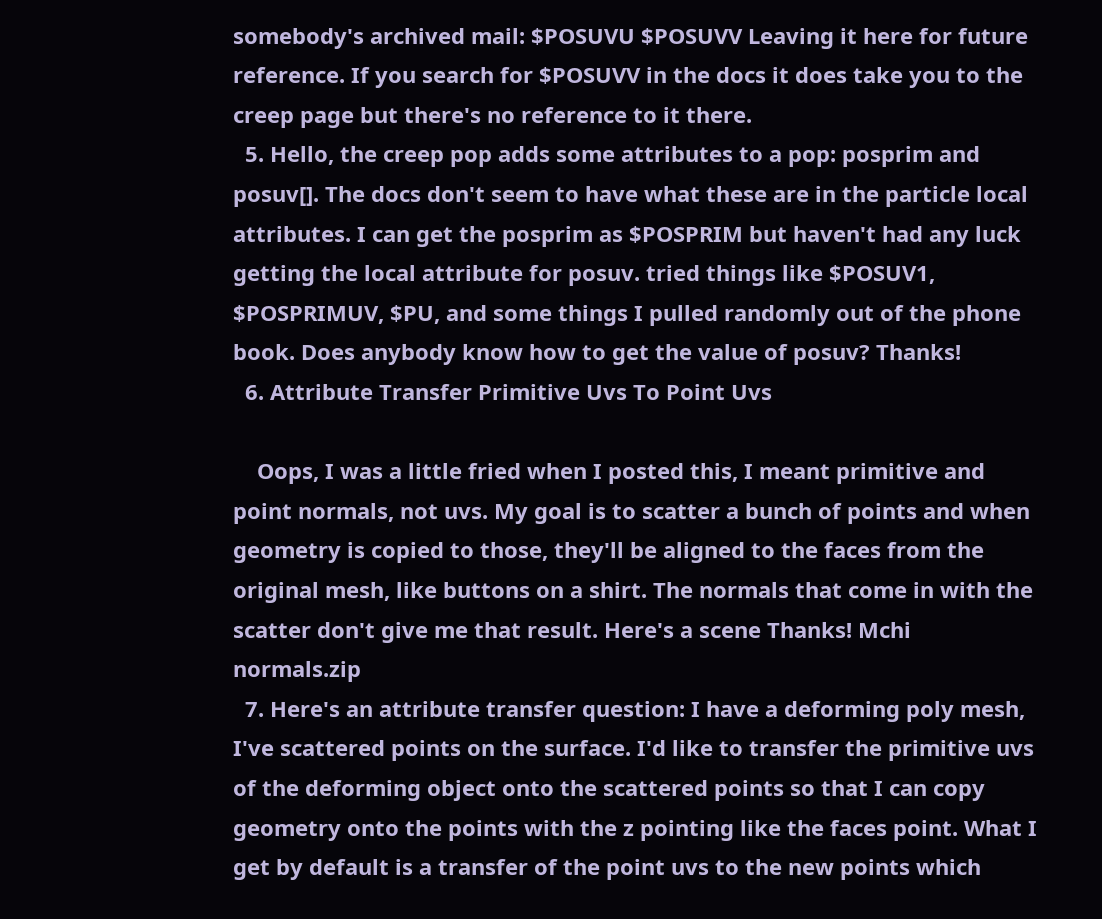somebody's archived mail: $POSUVU $POSUVV Leaving it here for future reference. If you search for $POSUVV in the docs it does take you to the creep page but there's no reference to it there.
  5. Hello, the creep pop adds some attributes to a pop: posprim and posuv[]. The docs don't seem to have what these are in the particle local attributes. I can get the posprim as $POSPRIM but haven't had any luck getting the local attribute for posuv. tried things like $POSUV1, $POSPRIMUV, $PU, and some things I pulled randomly out of the phone book. Does anybody know how to get the value of posuv? Thanks!
  6. Attribute Transfer Primitive Uvs To Point Uvs

    Oops, I was a little fried when I posted this, I meant primitive and point normals, not uvs. My goal is to scatter a bunch of points and when geometry is copied to those, they'll be aligned to the faces from the original mesh, like buttons on a shirt. The normals that come in with the scatter don't give me that result. Here's a scene Thanks! Mchi normals.zip
  7. Here's an attribute transfer question: I have a deforming poly mesh, I've scattered points on the surface. I'd like to transfer the primitive uvs of the deforming object onto the scattered points so that I can copy geometry onto the points with the z pointing like the faces point. What I get by default is a transfer of the point uvs to the new points which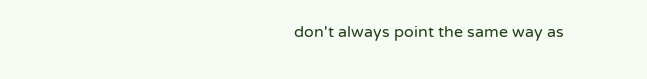don't always point the same way as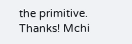the primitive. Thanks! Mchi